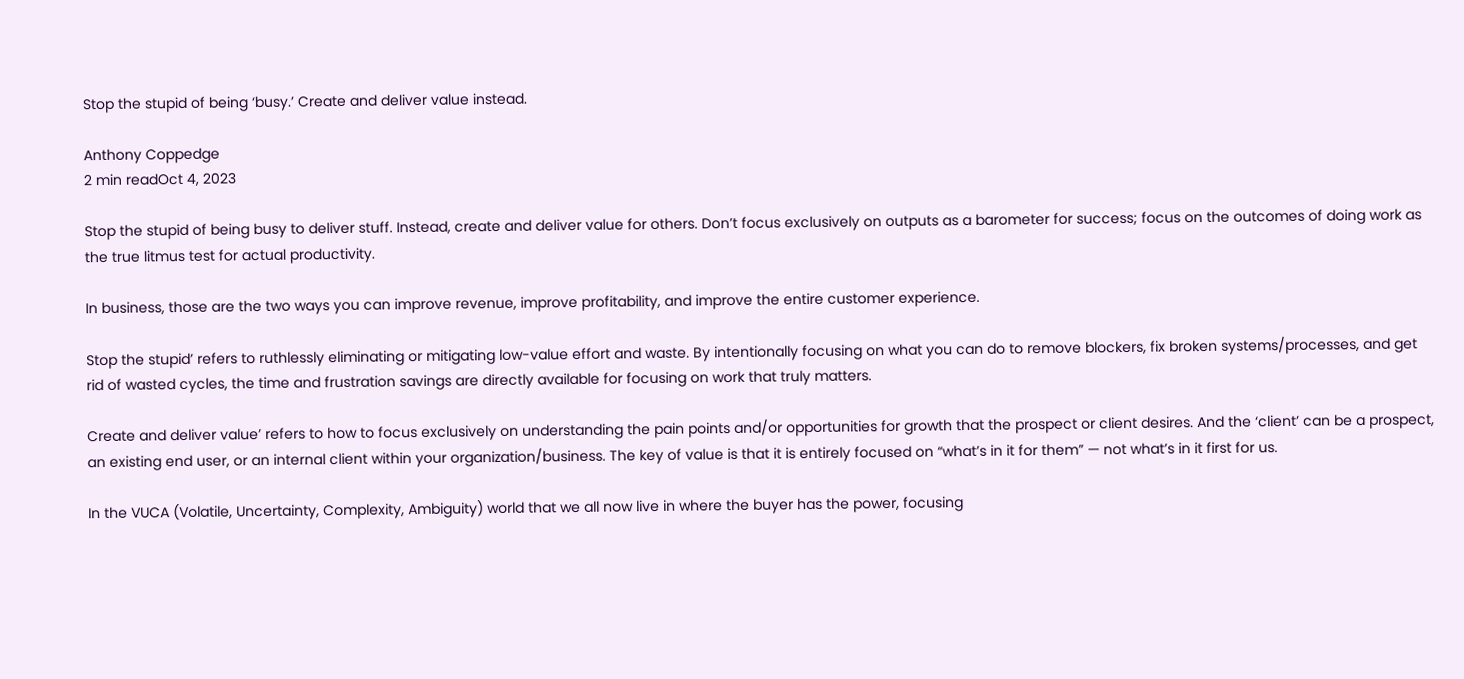Stop the stupid of being ‘busy.’ Create and deliver value instead.

Anthony Coppedge
2 min readOct 4, 2023

Stop the stupid of being busy to deliver stuff. Instead, create and deliver value for others. Don’t focus exclusively on outputs as a barometer for success; focus on the outcomes of doing work as the true litmus test for actual productivity.

In business, those are the two ways you can improve revenue, improve profitability, and improve the entire customer experience.

Stop the stupid’ refers to ruthlessly eliminating or mitigating low-value effort and waste. By intentionally focusing on what you can do to remove blockers, fix broken systems/processes, and get rid of wasted cycles, the time and frustration savings are directly available for focusing on work that truly matters.

Create and deliver value’ refers to how to focus exclusively on understanding the pain points and/or opportunities for growth that the prospect or client desires. And the ‘client’ can be a prospect, an existing end user, or an internal client within your organization/business. The key of value is that it is entirely focused on “what’s in it for them” — not what’s in it first for us.

In the VUCA (Volatile, Uncertainty, Complexity, Ambiguity) world that we all now live in where the buyer has the power, focusing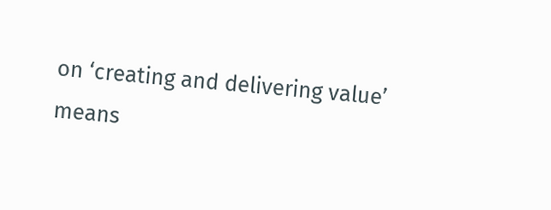on ‘creating and delivering value’ means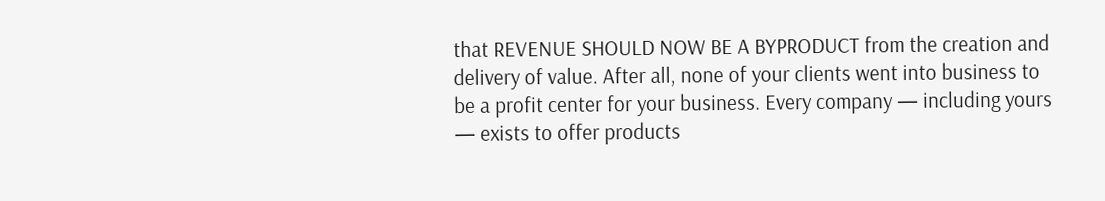that REVENUE SHOULD NOW BE A BYPRODUCT from the creation and delivery of value. After all, none of your clients went into business to be a profit center for your business. Every company — including yours — exists to offer products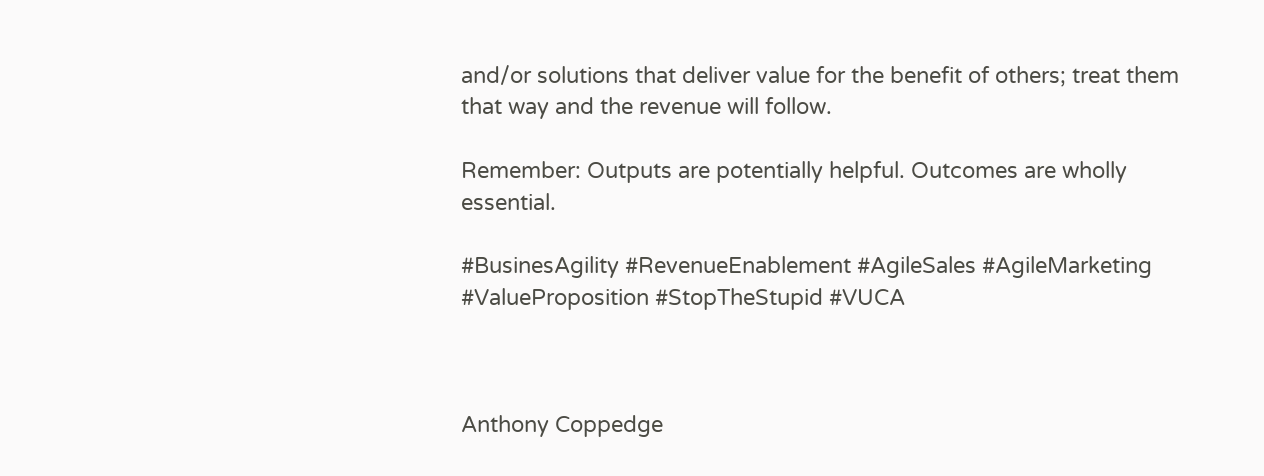and/or solutions that deliver value for the benefit of others; treat them that way and the revenue will follow.

Remember: Outputs are potentially helpful. Outcomes are wholly essential.

#BusinesAgility #RevenueEnablement #AgileSales #AgileMarketing #ValueProposition #StopTheStupid #VUCA



Anthony Coppedge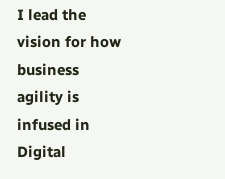I lead the vision for how business agility is infused in Digital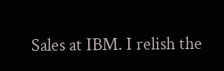Sales at IBM. I relish the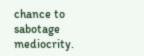chance to sabotage mediocrity.